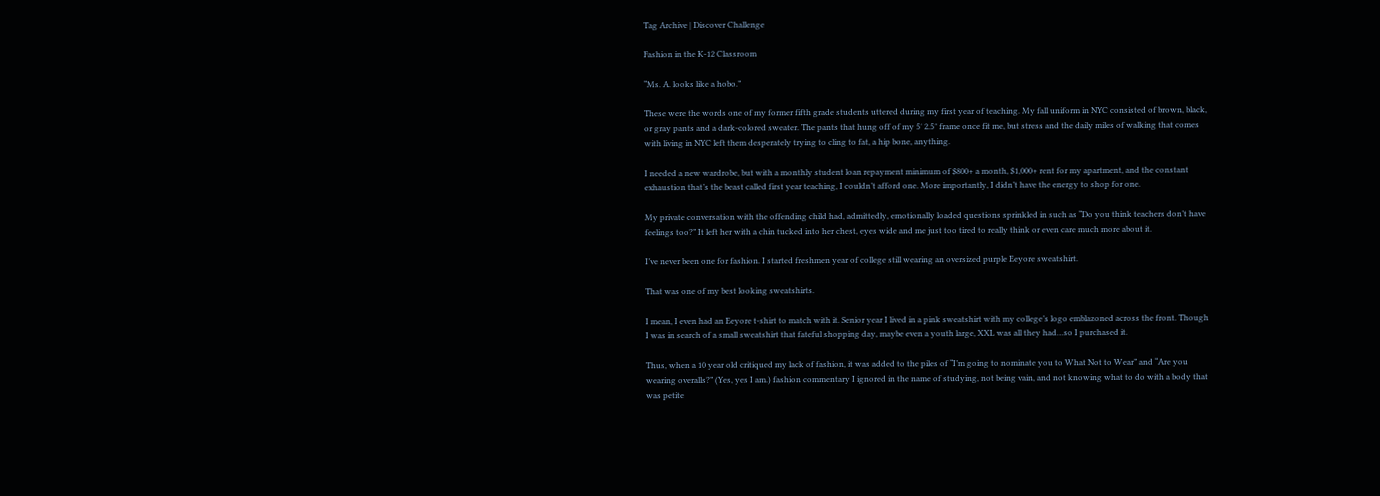Tag Archive | Discover Challenge

Fashion in the K-12 Classroom

“Ms. A. looks like a hobo.”

These were the words one of my former fifth grade students uttered during my first year of teaching. My fall uniform in NYC consisted of brown, black, or gray pants and a dark-colored sweater. The pants that hung off of my 5′ 2.5″ frame once fit me, but stress and the daily miles of walking that comes with living in NYC left them desperately trying to cling to fat, a hip bone, anything.

I needed a new wardrobe, but with a monthly student loan repayment minimum of $800+ a month, $1,000+ rent for my apartment, and the constant exhaustion that’s the beast called first year teaching, I couldn’t afford one. More importantly, I didn’t have the energy to shop for one.

My private conversation with the offending child had, admittedly, emotionally loaded questions sprinkled in such as “Do you think teachers don’t have feelings too?” It left her with a chin tucked into her chest, eyes wide and me just too tired to really think or even care much more about it.

I’ve never been one for fashion. I started freshmen year of college still wearing an oversized purple Eeyore sweatshirt.

That was one of my best looking sweatshirts.

I mean, I even had an Eeyore t-shirt to match with it. Senior year I lived in a pink sweatshirt with my college’s logo emblazoned across the front. Though I was in search of a small sweatshirt that fateful shopping day, maybe even a youth large, XXL was all they had…so I purchased it.

Thus, when a 10 year old critiqued my lack of fashion, it was added to the piles of “I’m going to nominate you to What Not to Wear” and “Are you wearing overalls?” (Yes, yes I am.) fashion commentary I ignored in the name of studying, not being vain, and not knowing what to do with a body that was petite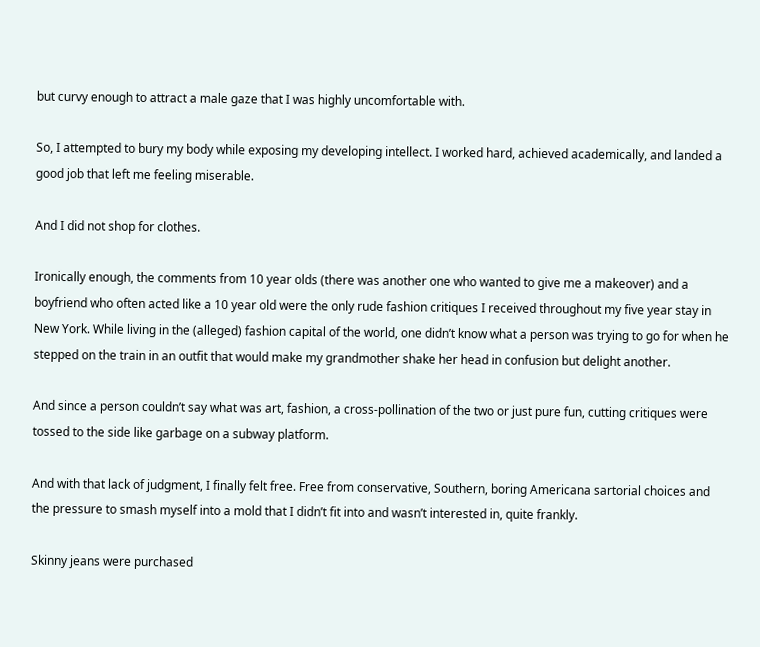but curvy enough to attract a male gaze that I was highly uncomfortable with.

So, I attempted to bury my body while exposing my developing intellect. I worked hard, achieved academically, and landed a good job that left me feeling miserable.

And I did not shop for clothes.

Ironically enough, the comments from 10 year olds (there was another one who wanted to give me a makeover) and a boyfriend who often acted like a 10 year old were the only rude fashion critiques I received throughout my five year stay in New York. While living in the (alleged) fashion capital of the world, one didn’t know what a person was trying to go for when he stepped on the train in an outfit that would make my grandmother shake her head in confusion but delight another.

And since a person couldn’t say what was art, fashion, a cross-pollination of the two or just pure fun, cutting critiques were tossed to the side like garbage on a subway platform.

And with that lack of judgment, I finally felt free. Free from conservative, Southern, boring Americana sartorial choices and the pressure to smash myself into a mold that I didn’t fit into and wasn’t interested in, quite frankly.

Skinny jeans were purchased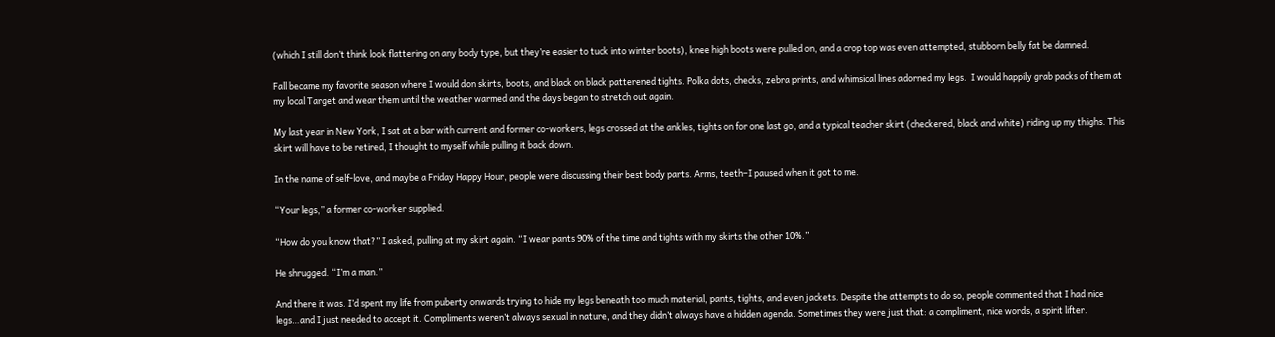(which I still don’t think look flattering on any body type, but they’re easier to tuck into winter boots), knee high boots were pulled on, and a crop top was even attempted, stubborn belly fat be damned.

Fall became my favorite season where I would don skirts, boots, and black on black patterened tights. Polka dots, checks, zebra prints, and whimsical lines adorned my legs.  I would happily grab packs of them at my local Target and wear them until the weather warmed and the days began to stretch out again.

My last year in New York, I sat at a bar with current and former co-workers, legs crossed at the ankles, tights on for one last go, and a typical teacher skirt (checkered, black and white) riding up my thighs. This skirt will have to be retired, I thought to myself while pulling it back down.

In the name of self-love, and maybe a Friday Happy Hour, people were discussing their best body parts. Arms, teeth–I paused when it got to me.

“Your legs,” a former co-worker supplied.

“How do you know that?” I asked, pulling at my skirt again. “I wear pants 90% of the time and tights with my skirts the other 10%.”

He shrugged. “I’m a man.”

And there it was. I’d spent my life from puberty onwards trying to hide my legs beneath too much material, pants, tights, and even jackets. Despite the attempts to do so, people commented that I had nice legs…and I just needed to accept it. Compliments weren’t always sexual in nature, and they didn’t always have a hidden agenda. Sometimes they were just that: a compliment, nice words, a spirit lifter.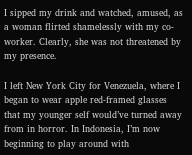I sipped my drink and watched, amused, as a woman flirted shamelessly with my co-worker. Clearly, she was not threatened by my presence.

I left New York City for Venezuela, where I began to wear apple red-framed glasses that my younger self would’ve turned away from in horror. In Indonesia, I’m now beginning to play around with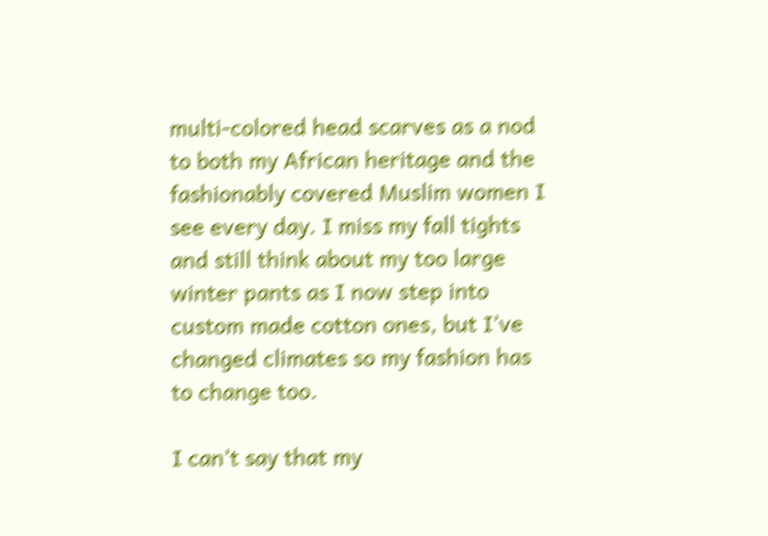multi-colored head scarves as a nod to both my African heritage and the fashionably covered Muslim women I see every day. I miss my fall tights and still think about my too large winter pants as I now step into custom made cotton ones, but I’ve changed climates so my fashion has to change too.

I can’t say that my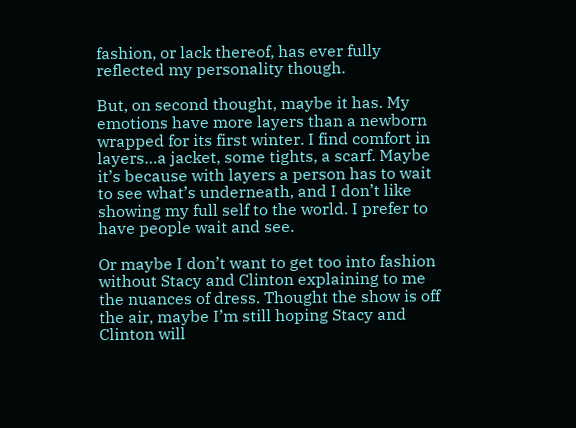fashion, or lack thereof, has ever fully reflected my personality though.

But, on second thought, maybe it has. My emotions have more layers than a newborn wrapped for its first winter. I find comfort in layers…a jacket, some tights, a scarf. Maybe it’s because with layers a person has to wait to see what’s underneath, and I don’t like showing my full self to the world. I prefer to have people wait and see.

Or maybe I don’t want to get too into fashion without Stacy and Clinton explaining to me the nuances of dress. Thought the show is off the air, maybe I’m still hoping Stacy and Clinton will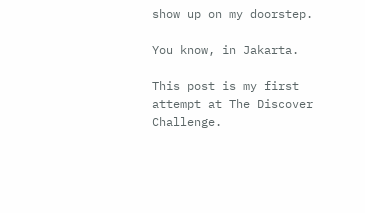show up on my doorstep.

You know, in Jakarta.

This post is my first attempt at The Discover Challenge.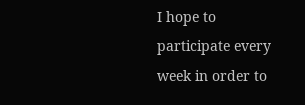I hope to participate every week in order to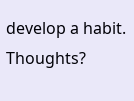develop a habit. Thoughts?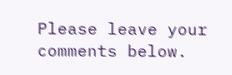Please leave your comments below.